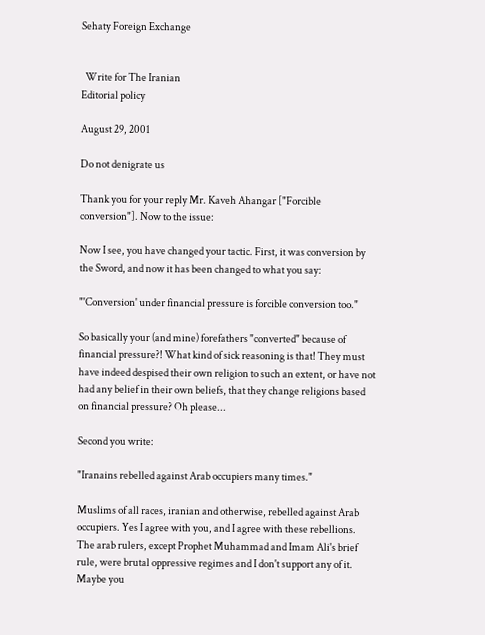Sehaty Foreign Exchange


  Write for The Iranian
Editorial policy

August 29, 2001

Do not denigrate us

Thank you for your reply Mr. Kaveh Ahangar ["Forcible conversion"]. Now to the issue:

Now I see, you have changed your tactic. First, it was conversion by the Sword, and now it has been changed to what you say:

"'Conversion' under financial pressure is forcible conversion too."

So basically your (and mine) forefathers "converted" because of financial pressure?! What kind of sick reasoning is that! They must have indeed despised their own religion to such an extent, or have not had any belief in their own beliefs, that they change religions based on financial pressure? Oh please...

Second you write:

"Iranains rebelled against Arab occupiers many times."

Muslims of all races, iranian and otherwise, rebelled against Arab occupiers. Yes I agree with you, and I agree with these rebellions. The arab rulers, except Prophet Muhammad and Imam Ali's brief rule, were brutal oppressive regimes and I don't support any of it. Maybe you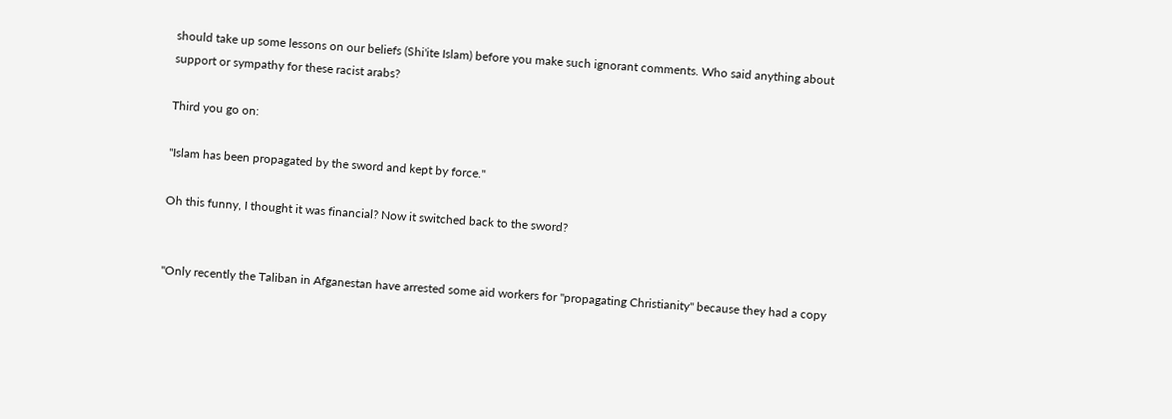should take up some lessons on our beliefs (Shi'ite Islam) before you make such ignorant comments. Who said anything about support or sympathy for these racist arabs?

Third you go on:

"Islam has been propagated by the sword and kept by force."

Oh this funny, I thought it was financial? Now it switched back to the sword?


"Only recently the Taliban in Afganestan have arrested some aid workers for "propagating Christianity" because they had a copy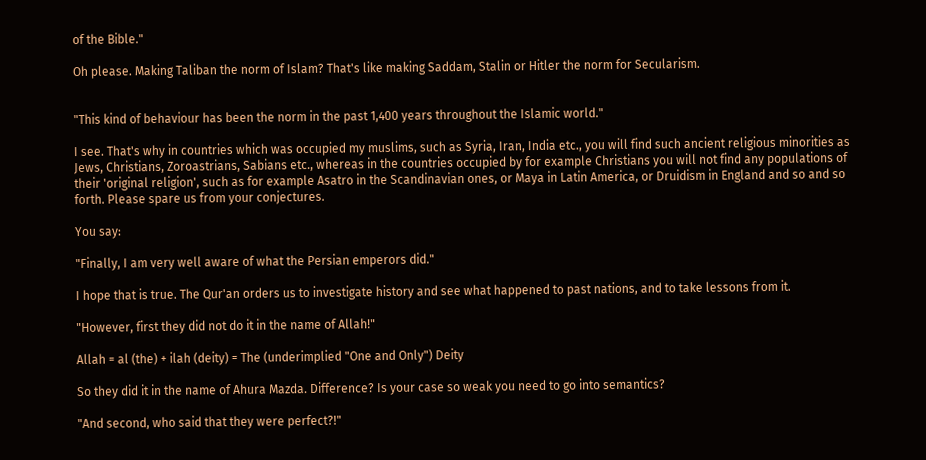of the Bible."

Oh please. Making Taliban the norm of Islam? That's like making Saddam, Stalin or Hitler the norm for Secularism.


"This kind of behaviour has been the norm in the past 1,400 years throughout the Islamic world."

I see. That's why in countries which was occupied my muslims, such as Syria, Iran, India etc., you will find such ancient religious minorities as Jews, Christians, Zoroastrians, Sabians etc., whereas in the countries occupied by for example Christians you will not find any populations of their 'original religion', such as for example Asatro in the Scandinavian ones, or Maya in Latin America, or Druidism in England and so and so forth. Please spare us from your conjectures.

You say:

"Finally, I am very well aware of what the Persian emperors did."

I hope that is true. The Qur'an orders us to investigate history and see what happened to past nations, and to take lessons from it.

"However, first they did not do it in the name of Allah!"

Allah = al (the) + ilah (deity) = The (underimplied "One and Only") Deity

So they did it in the name of Ahura Mazda. Difference? Is your case so weak you need to go into semantics?

"And second, who said that they were perfect?!"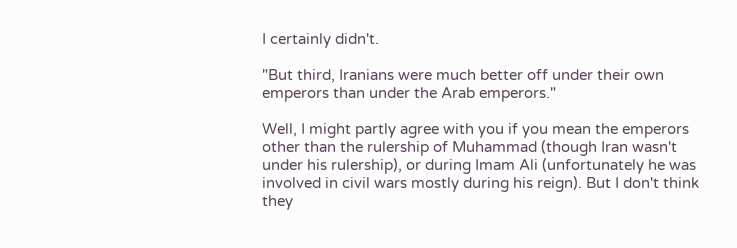I certainly didn't.

"But third, Iranians were much better off under their own emperors than under the Arab emperors."

Well, I might partly agree with you if you mean the emperors other than the rulership of Muhammad (though Iran wasn't under his rulership), or during Imam Ali (unfortunately he was involved in civil wars mostly during his reign). But I don't think they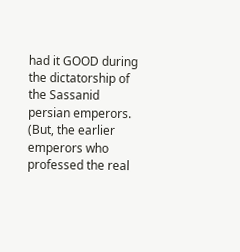had it GOOD during the dictatorship of the Sassanid persian emperors. (But, the earlier emperors who professed the real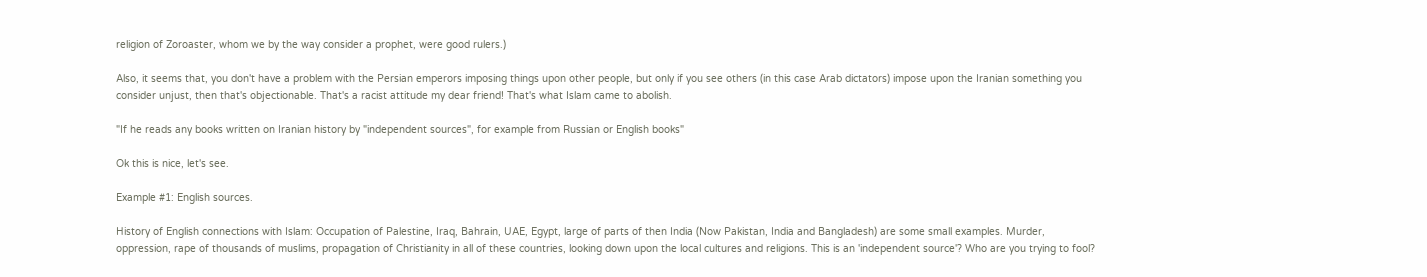religion of Zoroaster, whom we by the way consider a prophet, were good rulers.)

Also, it seems that, you don't have a problem with the Persian emperors imposing things upon other people, but only if you see others (in this case Arab dictators) impose upon the Iranian something you consider unjust, then that's objectionable. That's a racist attitude my dear friend! That's what Islam came to abolish.

"If he reads any books written on Iranian history by "independent sources", for example from Russian or English books"

Ok this is nice, let's see.

Example #1: English sources.

History of English connections with Islam: Occupation of Palestine, Iraq, Bahrain, UAE, Egypt, large of parts of then India (Now Pakistan, India and Bangladesh) are some small examples. Murder, oppression, rape of thousands of muslims, propagation of Christianity in all of these countries, looking down upon the local cultures and religions. This is an 'independent source'? Who are you trying to fool?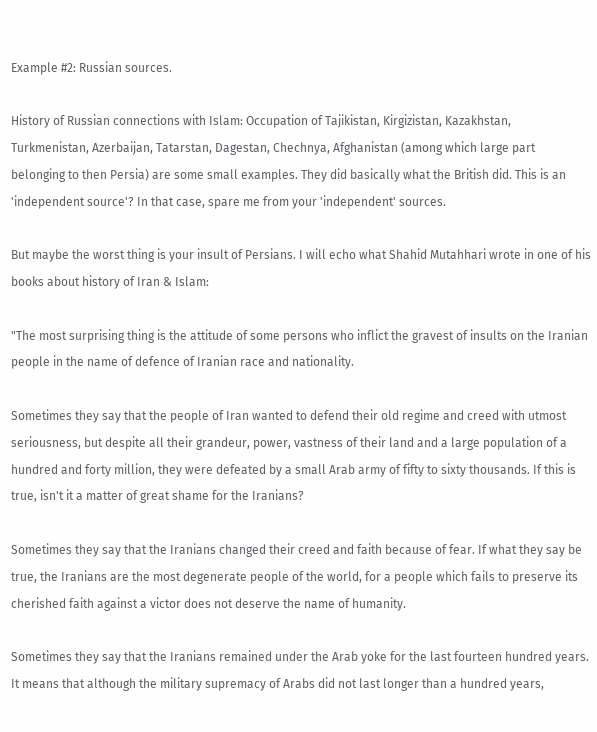Example #2: Russian sources.

History of Russian connections with Islam: Occupation of Tajikistan, Kirgizistan, Kazakhstan, Turkmenistan, Azerbaijan, Tatarstan, Dagestan, Chechnya, Afghanistan (among which large part belonging to then Persia) are some small examples. They did basically what the British did. This is an 'independent source'? In that case, spare me from your 'independent' sources.

But maybe the worst thing is your insult of Persians. I will echo what Shahid Mutahhari wrote in one of his books about history of Iran & Islam:

"The most surprising thing is the attitude of some persons who inflict the gravest of insults on the Iranian people in the name of defence of Iranian race and nationality.

Sometimes they say that the people of Iran wanted to defend their old regime and creed with utmost seriousness, but despite all their grandeur, power, vastness of their land and a large population of a hundred and forty million, they were defeated by a small Arab army of fifty to sixty thousands. If this is true, isn't it a matter of great shame for the Iranians?

Sometimes they say that the Iranians changed their creed and faith because of fear. If what they say be true, the Iranians are the most degenerate people of the world, for a people which fails to preserve its cherished faith against a victor does not deserve the name of humanity.

Sometimes they say that the Iranians remained under the Arab yoke for the last fourteen hundred years. It means that although the military supremacy of Arabs did not last longer than a hundred years,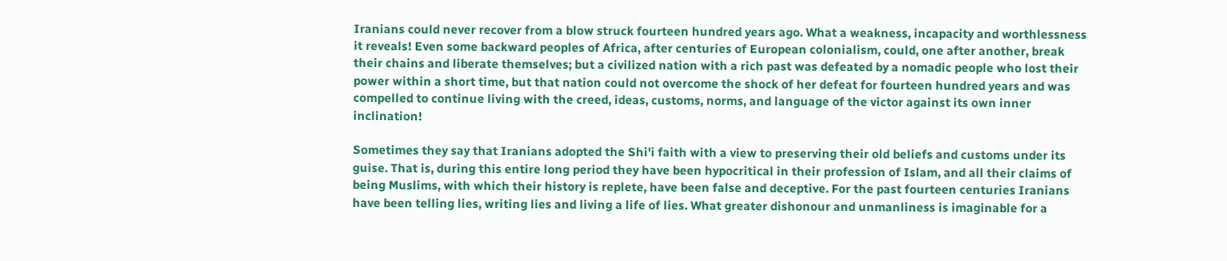Iranians could never recover from a blow struck fourteen hundred years ago. What a weakness, incapacity and worthlessness it reveals! Even some backward peoples of Africa, after centuries of European colonialism, could, one after another, break their chains and liberate themselves; but a civilized nation with a rich past was defeated by a nomadic people who lost their power within a short time, but that nation could not overcome the shock of her defeat for fourteen hundred years and was compelled to continue living with the creed, ideas, customs, norms, and language of the victor against its own inner inclination!

Sometimes they say that Iranians adopted the Shi'i faith with a view to preserving their old beliefs and customs under its guise. That is, during this entire long period they have been hypocritical in their profession of Islam, and all their claims of being Muslims, with which their history is replete, have been false and deceptive. For the past fourteen centuries Iranians have been telling lies, writing lies and living a life of lies. What greater dishonour and unmanliness is imaginable for a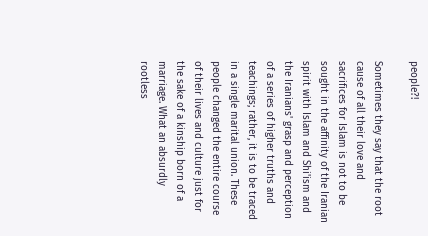people?!

Sometimes they say that the root cause of all their love and sacrifices for Islam is not to be sought in the affinity of the Iranian spirit with Islam and Shi'ism and the Iranians' grasp and perception of a series of higher truths and teachings; rather, it is to be traced in a single marital union. These people changed the entire course of their lives and culture just for the sake of a kinship born of a marriage. What an absurdly rootless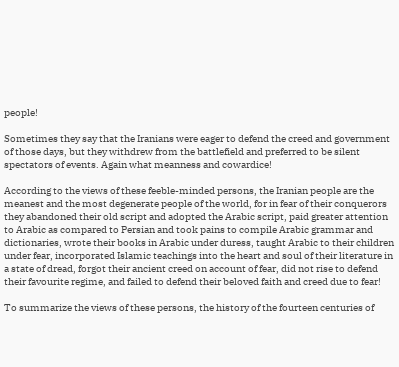people!

Sometimes they say that the Iranians were eager to defend the creed and government of those days, but they withdrew from the battlefield and preferred to be silent spectators of events. Again what meanness and cowardice!

According to the views of these feeble-minded persons, the Iranian people are the meanest and the most degenerate people of the world, for in fear of their conquerors they abandoned their old script and adopted the Arabic script, paid greater attention to Arabic as compared to Persian and took pains to compile Arabic grammar and dictionaries, wrote their books in Arabic under duress, taught Arabic to their children under fear, incorporated Islamic teachings into the heart and soul of their literature in a state of dread, forgot their ancient creed on account of fear, did not rise to defend their favourite regime, and failed to defend their beloved faith and creed due to fear!

To summarize the views of these persons, the history of the fourteen centuries of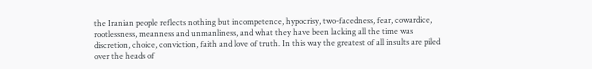the Iranian people reflects nothing but incompetence, hypocrisy, two-facedness, fear, cowardice, rootlessness, meanness and unmanliness, and what they have been lacking all the time was discretion, choice, conviction, faith and love of truth. In this way the greatest of all insults are piled over the heads of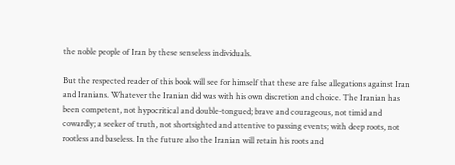the noble people of Iran by these senseless individuals.

But the respected reader of this book will see for himself that these are false allegations against Iran and Iranians. Whatever the Iranian did was with his own discretion and choice. The Iranian has been competent, not hypocritical and double-tongued; brave and courageous, not timid and cowardly; a seeker of truth, not shortsighted and attentive to passing events; with deep roots, not rootless and baseless. In the future also the Iranian will retain his roots and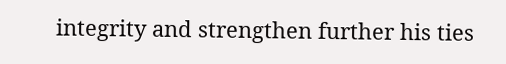integrity and strengthen further his ties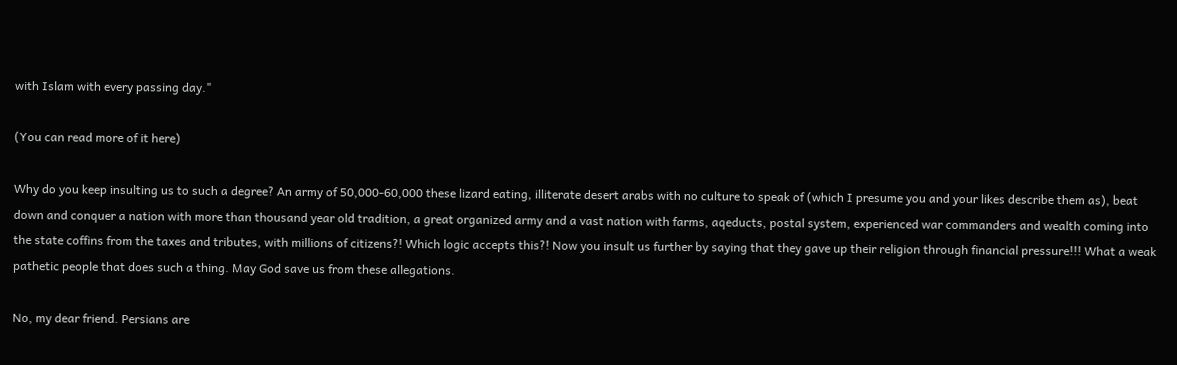with Islam with every passing day."

(You can read more of it here)

Why do you keep insulting us to such a degree? An army of 50,000-60,000 these lizard eating, illiterate desert arabs with no culture to speak of (which I presume you and your likes describe them as), beat down and conquer a nation with more than thousand year old tradition, a great organized army and a vast nation with farms, aqeducts, postal system, experienced war commanders and wealth coming into the state coffins from the taxes and tributes, with millions of citizens?! Which logic accepts this?! Now you insult us further by saying that they gave up their religion through financial pressure!!! What a weak pathetic people that does such a thing. May God save us from these allegations.

No, my dear friend. Persians are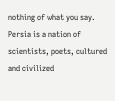nothing of what you say. Persia is a nation of scientists, poets, cultured and civilized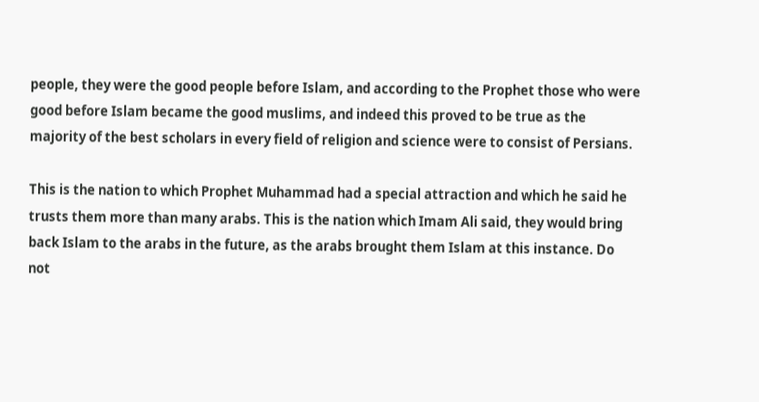people, they were the good people before Islam, and according to the Prophet those who were good before Islam became the good muslims, and indeed this proved to be true as the majority of the best scholars in every field of religion and science were to consist of Persians.

This is the nation to which Prophet Muhammad had a special attraction and which he said he trusts them more than many arabs. This is the nation which Imam Ali said, they would bring back Islam to the arabs in the future, as the arabs brought them Islam at this instance. Do not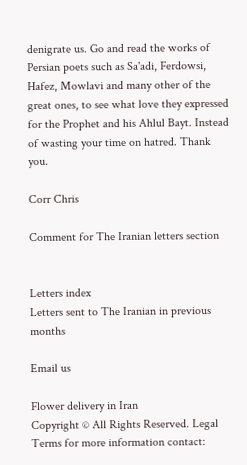denigrate us. Go and read the works of Persian poets such as Sa'adi, Ferdowsi, Hafez, Mowlavi and many other of the great ones, to see what love they expressed for the Prophet and his Ahlul Bayt. Instead of wasting your time on hatred. Thank you.

Corr Chris

Comment for The Iranian letters section


Letters index
Letters sent to The Iranian in previous months

Email us

Flower delivery in Iran
Copyright © All Rights Reserved. Legal Terms for more information contact: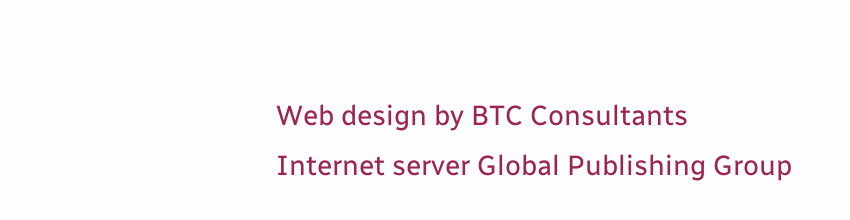Web design by BTC Consultants
Internet server Global Publishing Group